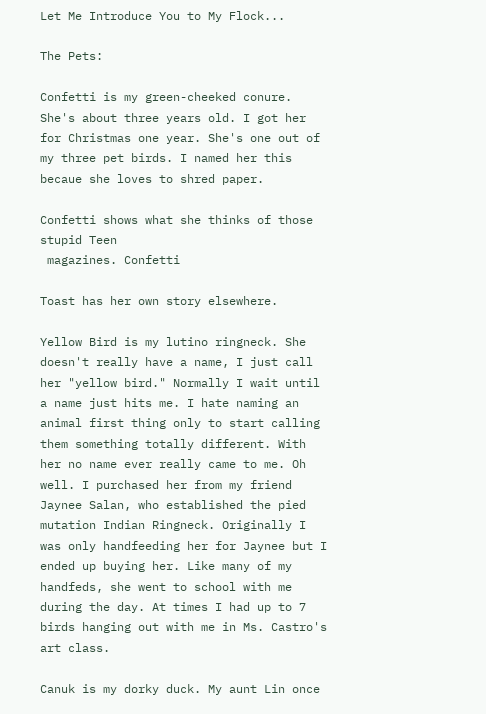Let Me Introduce You to My Flock...

The Pets:

Confetti is my green-cheeked conure. She's about three years old. I got her for Christmas one year. She's one out of my three pet birds. I named her this becaue she loves to shred paper.

Confetti shows what she thinks of those stupid Teen
 magazines. Confetti

Toast has her own story elsewhere.

Yellow Bird is my lutino ringneck. She doesn't really have a name, I just call her "yellow bird." Normally I wait until a name just hits me. I hate naming an animal first thing only to start calling them something totally different. With her no name ever really came to me. Oh well. I purchased her from my friend Jaynee Salan, who established the pied mutation Indian Ringneck. Originally I was only handfeeding her for Jaynee but I ended up buying her. Like many of my handfeds, she went to school with me during the day. At times I had up to 7 birds hanging out with me in Ms. Castro's art class.

Canuk is my dorky duck. My aunt Lin once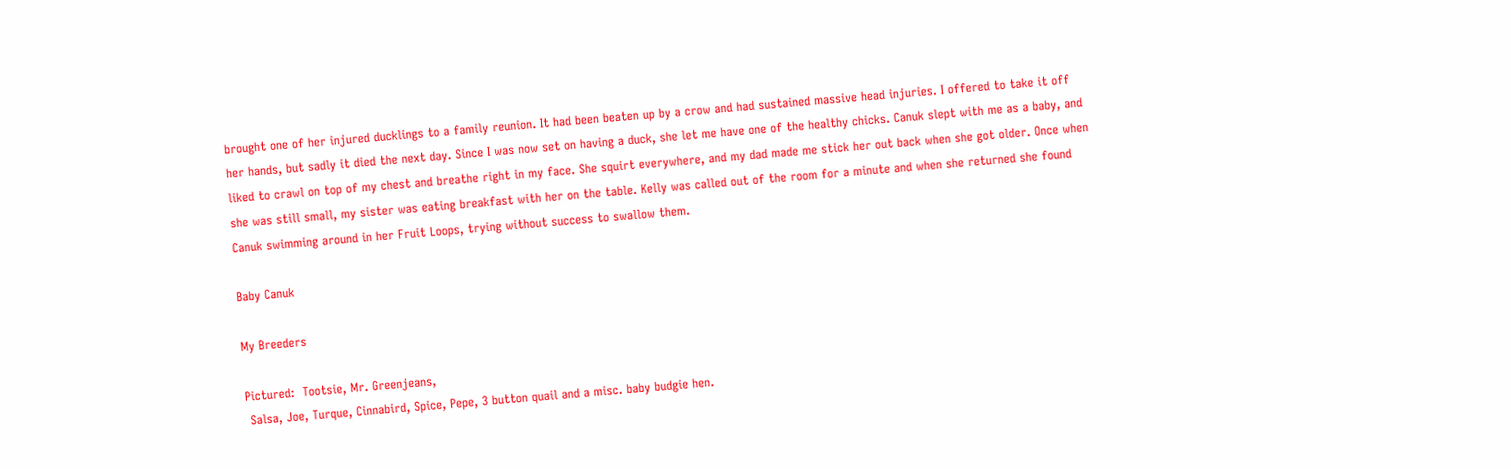brought one of her injured ducklings to a family reunion. It had been beaten up by a crow and had sustained massive head injuries. I offered to take it off her hands, but sadly it died the next day. Since I was now set on having a duck, she let me have one of the healthy chicks. Canuk slept with me as a baby, and liked to crawl on top of my chest and breathe right in my face. She squirt everywhere, and my dad made me stick her out back when she got older. Once when she was still small, my sister was eating breakfast with her on the table. Kelly was called out of the room for a minute and when she returned she found Canuk swimming around in her Fruit Loops, trying without success to swallow them.

Baby Canuk

My Breeders

Pictured:  Tootsie, Mr. Greenjeans,
 Salsa, Joe, Turque, Cinnabird, Spice, Pepe, 3 button quail and a misc. baby budgie hen.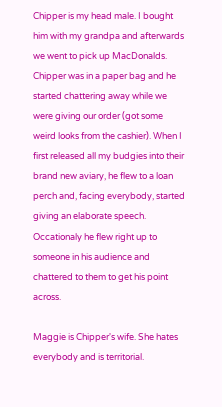Chipper is my head male. I bought him with my grandpa and afterwards we went to pick up MacDonalds. Chipper was in a paper bag and he started chattering away while we were giving our order (got some weird looks from the cashier). When I first released all my budgies into their brand new aviary, he flew to a loan perch and, facing everybody, started giving an elaborate speech. Occationaly he flew right up to someone in his audience and chattered to them to get his point across.

Maggie is Chipper's wife. She hates everybody and is territorial.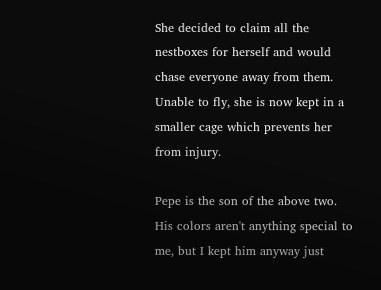She decided to claim all the nestboxes for herself and would chase everyone away from them. Unable to fly, she is now kept in a smaller cage which prevents her from injury.

Pepe is the son of the above two. His colors aren't anything special to me, but I kept him anyway just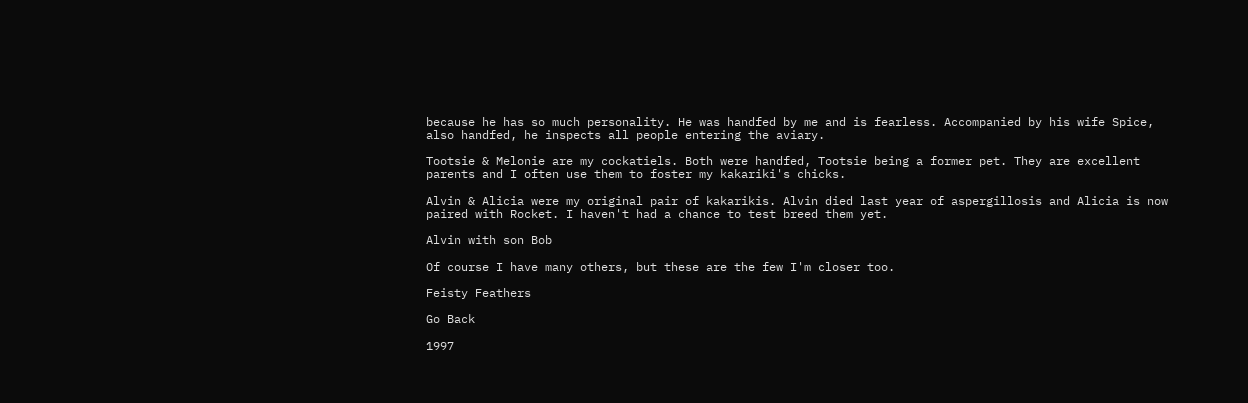because he has so much personality. He was handfed by me and is fearless. Accompanied by his wife Spice, also handfed, he inspects all people entering the aviary.

Tootsie & Melonie are my cockatiels. Both were handfed, Tootsie being a former pet. They are excellent parents and I often use them to foster my kakariki's chicks.

Alvin & Alicia were my original pair of kakarikis. Alvin died last year of aspergillosis and Alicia is now paired with Rocket. I haven't had a chance to test breed them yet.

Alvin with son Bob

Of course I have many others, but these are the few I'm closer too.

Feisty Feathers

Go Back

1997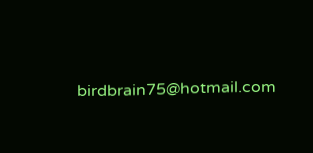birdbrain75@hotmail.com